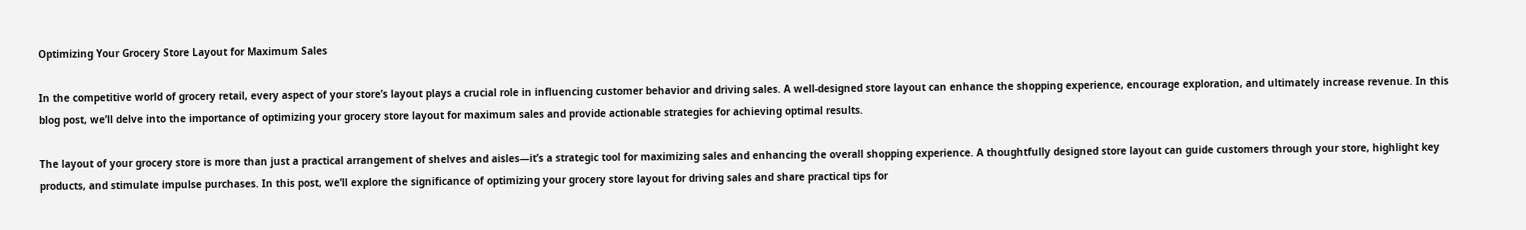Optimizing Your Grocery Store Layout for Maximum Sales

In the competitive world of grocery retail, every aspect of your store’s layout plays a crucial role in influencing customer behavior and driving sales. A well-designed store layout can enhance the shopping experience, encourage exploration, and ultimately increase revenue. In this blog post, we’ll delve into the importance of optimizing your grocery store layout for maximum sales and provide actionable strategies for achieving optimal results.

The layout of your grocery store is more than just a practical arrangement of shelves and aisles—it’s a strategic tool for maximizing sales and enhancing the overall shopping experience. A thoughtfully designed store layout can guide customers through your store, highlight key products, and stimulate impulse purchases. In this post, we’ll explore the significance of optimizing your grocery store layout for driving sales and share practical tips for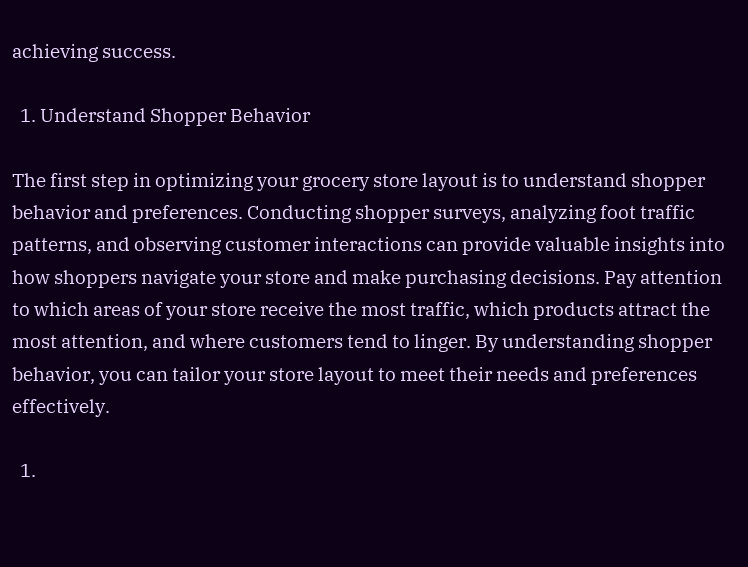achieving success.

  1. Understand Shopper Behavior

The first step in optimizing your grocery store layout is to understand shopper behavior and preferences. Conducting shopper surveys, analyzing foot traffic patterns, and observing customer interactions can provide valuable insights into how shoppers navigate your store and make purchasing decisions. Pay attention to which areas of your store receive the most traffic, which products attract the most attention, and where customers tend to linger. By understanding shopper behavior, you can tailor your store layout to meet their needs and preferences effectively.

  1.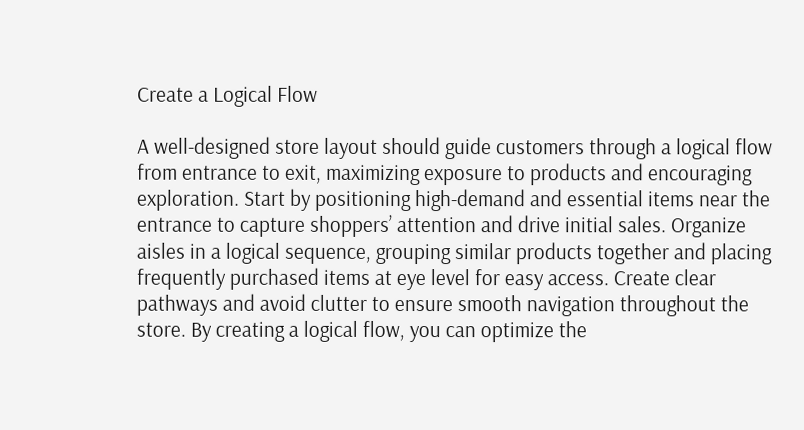Create a Logical Flow

A well-designed store layout should guide customers through a logical flow from entrance to exit, maximizing exposure to products and encouraging exploration. Start by positioning high-demand and essential items near the entrance to capture shoppers’ attention and drive initial sales. Organize aisles in a logical sequence, grouping similar products together and placing frequently purchased items at eye level for easy access. Create clear pathways and avoid clutter to ensure smooth navigation throughout the store. By creating a logical flow, you can optimize the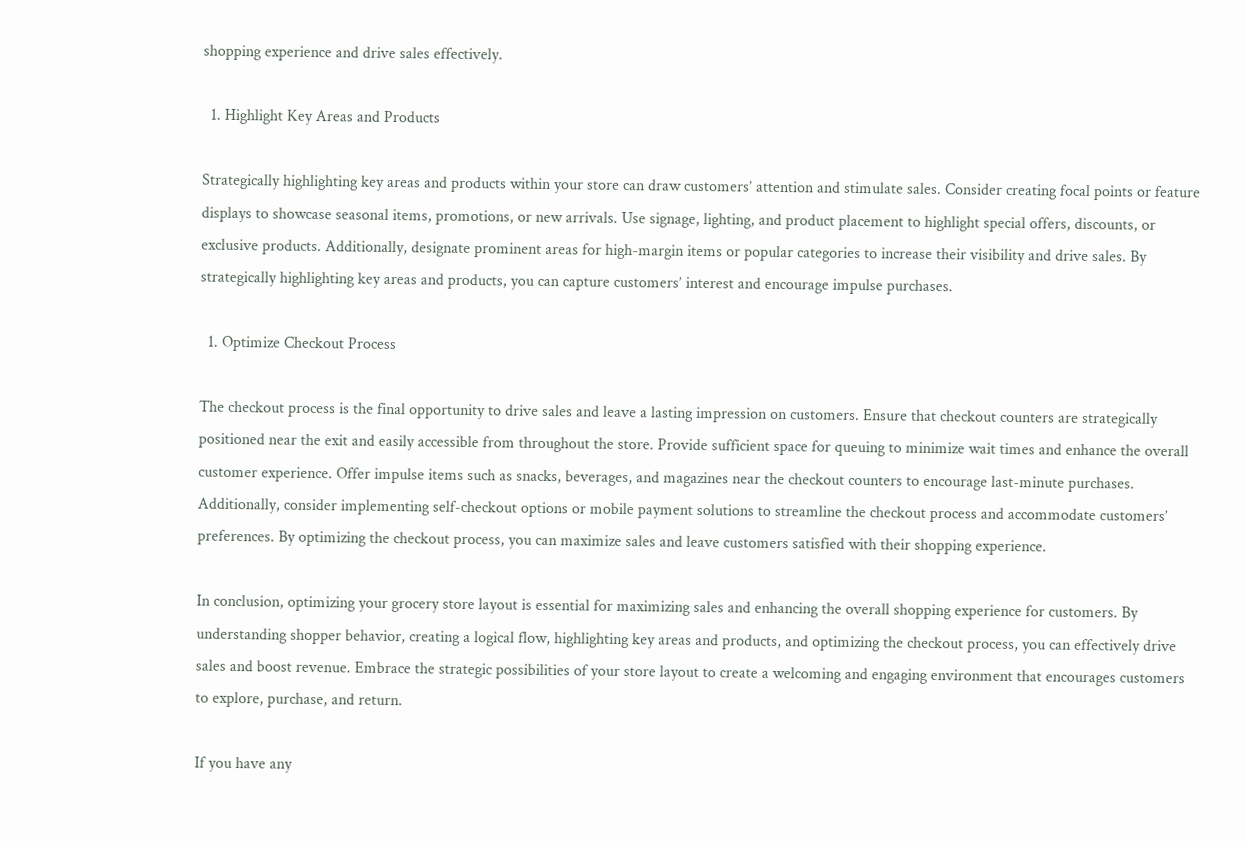shopping experience and drive sales effectively.

  1. Highlight Key Areas and Products

Strategically highlighting key areas and products within your store can draw customers’ attention and stimulate sales. Consider creating focal points or feature displays to showcase seasonal items, promotions, or new arrivals. Use signage, lighting, and product placement to highlight special offers, discounts, or exclusive products. Additionally, designate prominent areas for high-margin items or popular categories to increase their visibility and drive sales. By strategically highlighting key areas and products, you can capture customers’ interest and encourage impulse purchases.

  1. Optimize Checkout Process

The checkout process is the final opportunity to drive sales and leave a lasting impression on customers. Ensure that checkout counters are strategically positioned near the exit and easily accessible from throughout the store. Provide sufficient space for queuing to minimize wait times and enhance the overall customer experience. Offer impulse items such as snacks, beverages, and magazines near the checkout counters to encourage last-minute purchases. Additionally, consider implementing self-checkout options or mobile payment solutions to streamline the checkout process and accommodate customers’ preferences. By optimizing the checkout process, you can maximize sales and leave customers satisfied with their shopping experience.

In conclusion, optimizing your grocery store layout is essential for maximizing sales and enhancing the overall shopping experience for customers. By understanding shopper behavior, creating a logical flow, highlighting key areas and products, and optimizing the checkout process, you can effectively drive sales and boost revenue. Embrace the strategic possibilities of your store layout to create a welcoming and engaging environment that encourages customers to explore, purchase, and return.

If you have any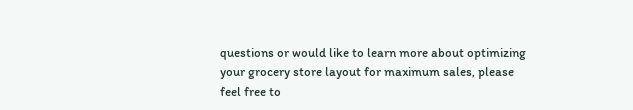questions or would like to learn more about optimizing your grocery store layout for maximum sales, please feel free to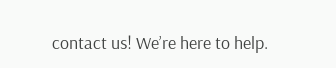contact us! We’re here to help.